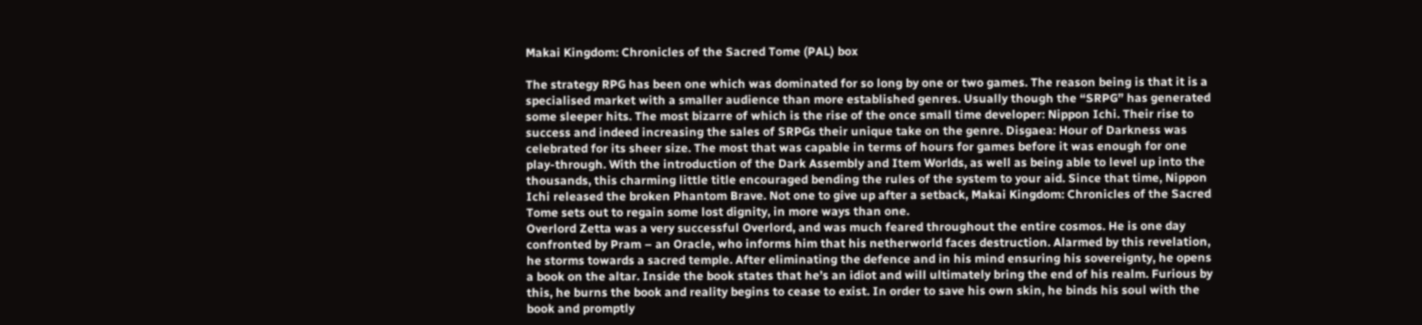Makai Kingdom: Chronicles of the Sacred Tome (PAL) box

The strategy RPG has been one which was dominated for so long by one or two games. The reason being is that it is a specialised market with a smaller audience than more established genres. Usually though the “SRPG” has generated some sleeper hits. The most bizarre of which is the rise of the once small time developer: Nippon Ichi. Their rise to success and indeed increasing the sales of SRPGs their unique take on the genre. Disgaea: Hour of Darkness was celebrated for its sheer size. The most that was capable in terms of hours for games before it was enough for one play-through. With the introduction of the Dark Assembly and Item Worlds, as well as being able to level up into the thousands, this charming little title encouraged bending the rules of the system to your aid. Since that time, Nippon Ichi released the broken Phantom Brave. Not one to give up after a setback, Makai Kingdom: Chronicles of the Sacred Tome sets out to regain some lost dignity, in more ways than one.
Overlord Zetta was a very successful Overlord, and was much feared throughout the entire cosmos. He is one day confronted by Pram – an Oracle, who informs him that his netherworld faces destruction. Alarmed by this revelation, he storms towards a sacred temple. After eliminating the defence and in his mind ensuring his sovereignty, he opens a book on the altar. Inside the book states that he’s an idiot and will ultimately bring the end of his realm. Furious by this, he burns the book and reality begins to cease to exist. In order to save his own skin, he binds his soul with the book and promptly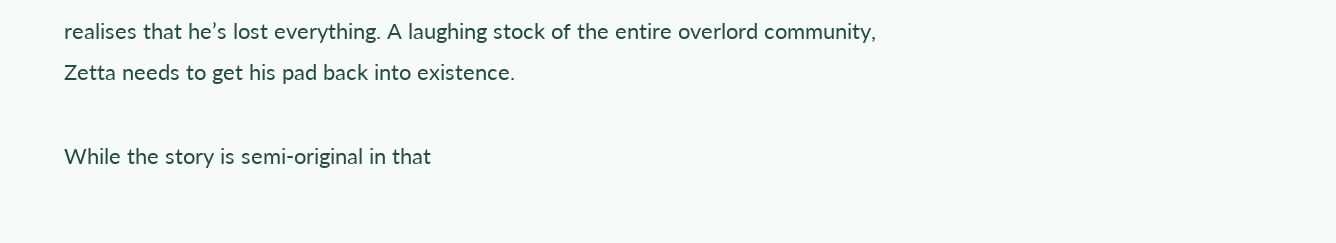realises that he’s lost everything. A laughing stock of the entire overlord community, Zetta needs to get his pad back into existence.

While the story is semi-original in that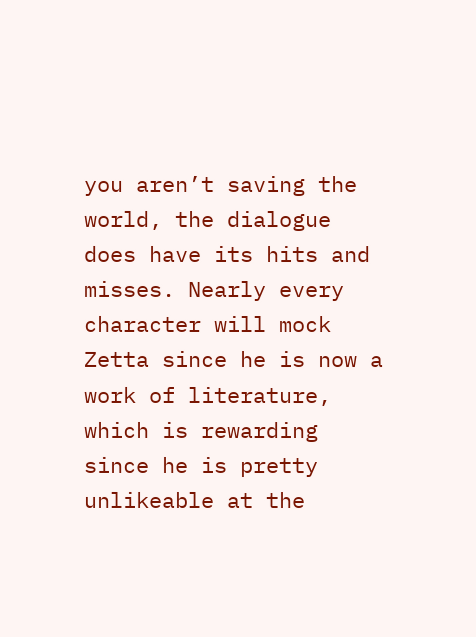you aren’t saving the world, the dialogue does have its hits and misses. Nearly every character will mock Zetta since he is now a work of literature, which is rewarding since he is pretty unlikeable at the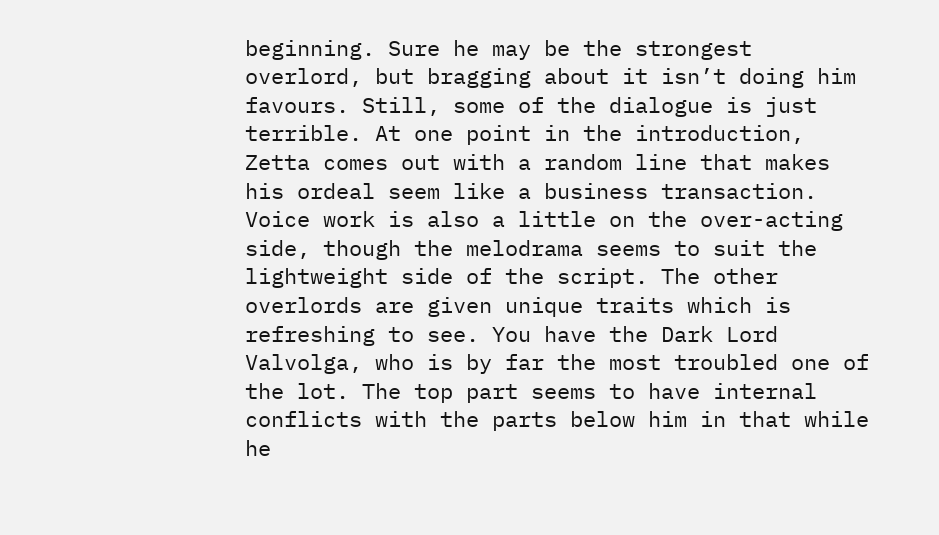beginning. Sure he may be the strongest overlord, but bragging about it isn’t doing him favours. Still, some of the dialogue is just terrible. At one point in the introduction, Zetta comes out with a random line that makes his ordeal seem like a business transaction. Voice work is also a little on the over-acting side, though the melodrama seems to suit the lightweight side of the script. The other overlords are given unique traits which is refreshing to see. You have the Dark Lord Valvolga, who is by far the most troubled one of the lot. The top part seems to have internal conflicts with the parts below him in that while he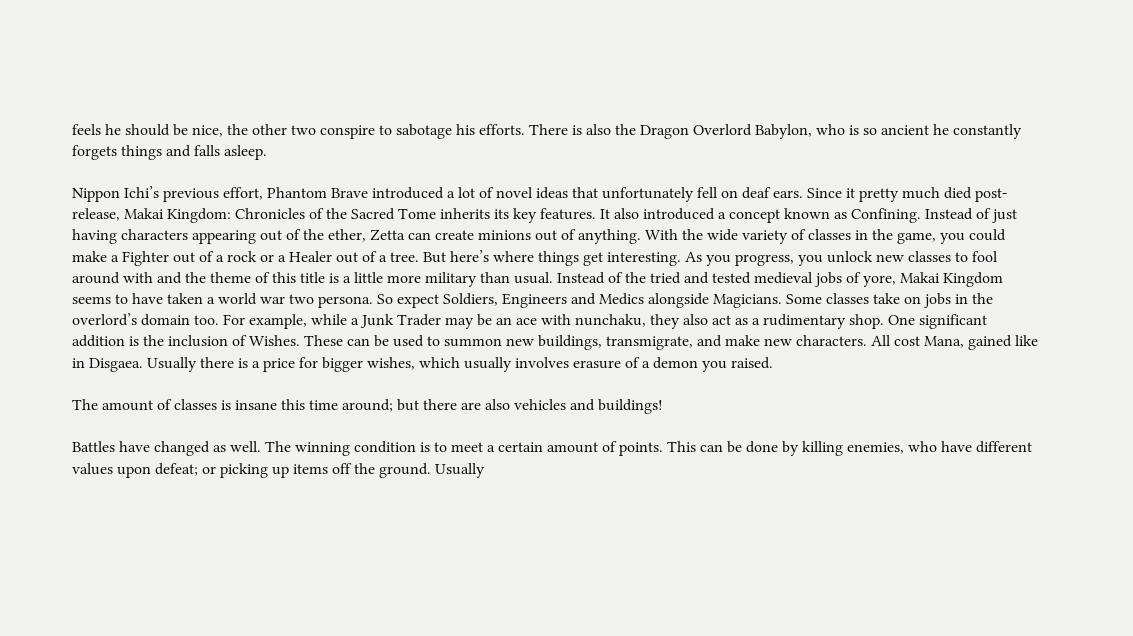feels he should be nice, the other two conspire to sabotage his efforts. There is also the Dragon Overlord Babylon, who is so ancient he constantly forgets things and falls asleep.

Nippon Ichi’s previous effort, Phantom Brave introduced a lot of novel ideas that unfortunately fell on deaf ears. Since it pretty much died post-release, Makai Kingdom: Chronicles of the Sacred Tome inherits its key features. It also introduced a concept known as Confining. Instead of just having characters appearing out of the ether, Zetta can create minions out of anything. With the wide variety of classes in the game, you could make a Fighter out of a rock or a Healer out of a tree. But here’s where things get interesting. As you progress, you unlock new classes to fool around with and the theme of this title is a little more military than usual. Instead of the tried and tested medieval jobs of yore, Makai Kingdom seems to have taken a world war two persona. So expect Soldiers, Engineers and Medics alongside Magicians. Some classes take on jobs in the overlord’s domain too. For example, while a Junk Trader may be an ace with nunchaku, they also act as a rudimentary shop. One significant addition is the inclusion of Wishes. These can be used to summon new buildings, transmigrate, and make new characters. All cost Mana, gained like in Disgaea. Usually there is a price for bigger wishes, which usually involves erasure of a demon you raised.

The amount of classes is insane this time around; but there are also vehicles and buildings!

Battles have changed as well. The winning condition is to meet a certain amount of points. This can be done by killing enemies, who have different values upon defeat; or picking up items off the ground. Usually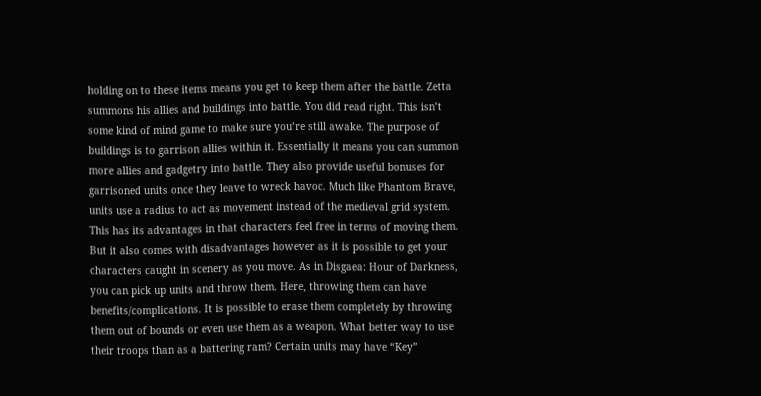holding on to these items means you get to keep them after the battle. Zetta summons his allies and buildings into battle. You did read right. This isn’t some kind of mind game to make sure you’re still awake. The purpose of buildings is to garrison allies within it. Essentially it means you can summon more allies and gadgetry into battle. They also provide useful bonuses for garrisoned units once they leave to wreck havoc. Much like Phantom Brave, units use a radius to act as movement instead of the medieval grid system. This has its advantages in that characters feel free in terms of moving them. But it also comes with disadvantages however as it is possible to get your characters caught in scenery as you move. As in Disgaea: Hour of Darkness, you can pick up units and throw them. Here, throwing them can have benefits/complications. It is possible to erase them completely by throwing them out of bounds or even use them as a weapon. What better way to use their troops than as a battering ram? Certain units may have “Key”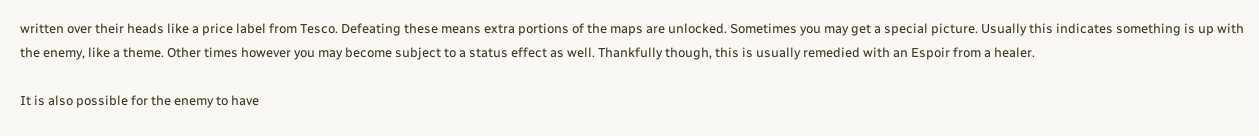written over their heads like a price label from Tesco. Defeating these means extra portions of the maps are unlocked. Sometimes you may get a special picture. Usually this indicates something is up with the enemy, like a theme. Other times however you may become subject to a status effect as well. Thankfully though, this is usually remedied with an Espoir from a healer.

It is also possible for the enemy to have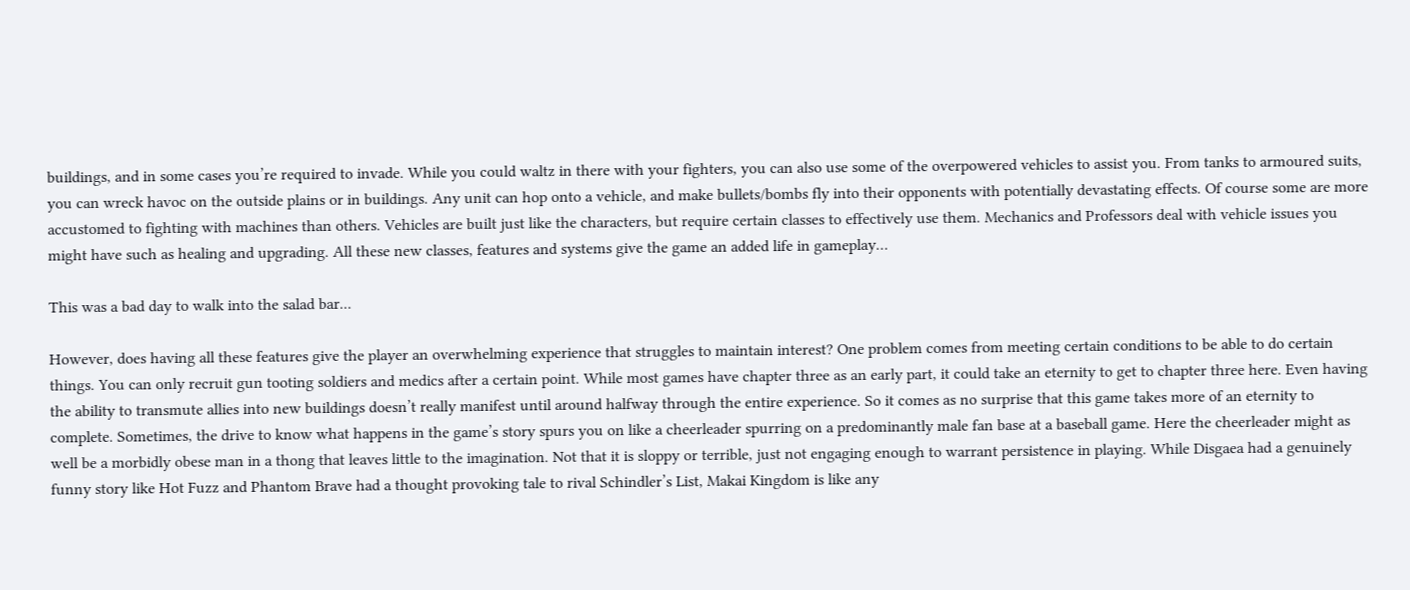buildings, and in some cases you’re required to invade. While you could waltz in there with your fighters, you can also use some of the overpowered vehicles to assist you. From tanks to armoured suits, you can wreck havoc on the outside plains or in buildings. Any unit can hop onto a vehicle, and make bullets/bombs fly into their opponents with potentially devastating effects. Of course some are more accustomed to fighting with machines than others. Vehicles are built just like the characters, but require certain classes to effectively use them. Mechanics and Professors deal with vehicle issues you might have such as healing and upgrading. All these new classes, features and systems give the game an added life in gameplay…

This was a bad day to walk into the salad bar...

However, does having all these features give the player an overwhelming experience that struggles to maintain interest? One problem comes from meeting certain conditions to be able to do certain things. You can only recruit gun tooting soldiers and medics after a certain point. While most games have chapter three as an early part, it could take an eternity to get to chapter three here. Even having the ability to transmute allies into new buildings doesn’t really manifest until around halfway through the entire experience. So it comes as no surprise that this game takes more of an eternity to complete. Sometimes, the drive to know what happens in the game’s story spurs you on like a cheerleader spurring on a predominantly male fan base at a baseball game. Here the cheerleader might as well be a morbidly obese man in a thong that leaves little to the imagination. Not that it is sloppy or terrible, just not engaging enough to warrant persistence in playing. While Disgaea had a genuinely funny story like Hot Fuzz and Phantom Brave had a thought provoking tale to rival Schindler’s List, Makai Kingdom is like any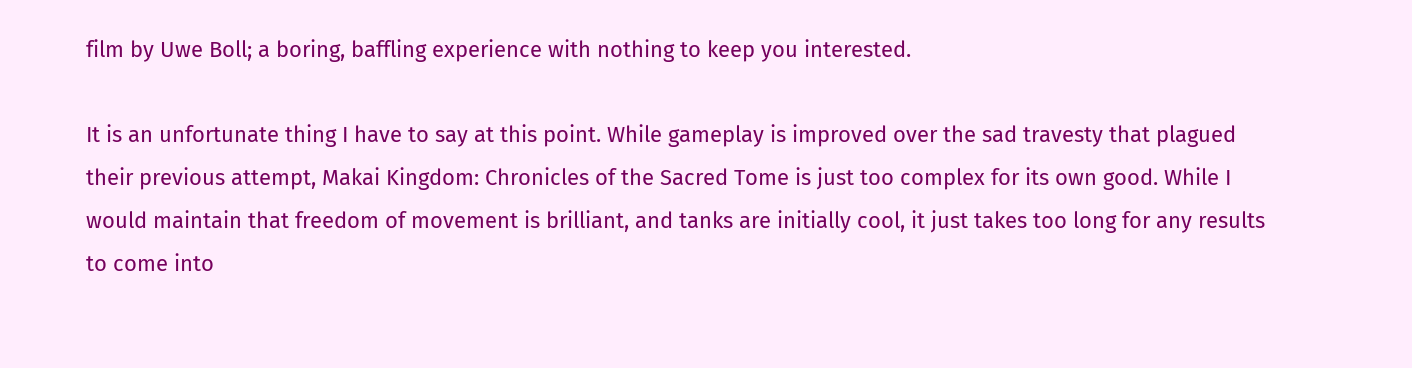film by Uwe Boll; a boring, baffling experience with nothing to keep you interested.

It is an unfortunate thing I have to say at this point. While gameplay is improved over the sad travesty that plagued their previous attempt, Makai Kingdom: Chronicles of the Sacred Tome is just too complex for its own good. While I would maintain that freedom of movement is brilliant, and tanks are initially cool, it just takes too long for any results to come into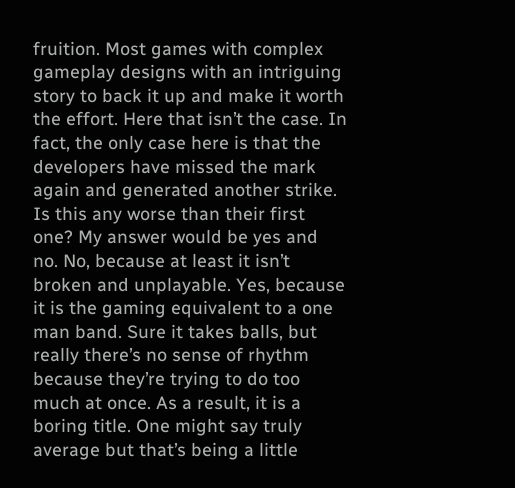fruition. Most games with complex gameplay designs with an intriguing story to back it up and make it worth the effort. Here that isn’t the case. In fact, the only case here is that the developers have missed the mark again and generated another strike. Is this any worse than their first one? My answer would be yes and no. No, because at least it isn’t broken and unplayable. Yes, because it is the gaming equivalent to a one man band. Sure it takes balls, but really there’s no sense of rhythm because they’re trying to do too much at once. As a result, it is a boring title. One might say truly average but that’s being a little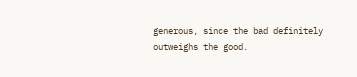generous, since the bad definitely outweighs the good.